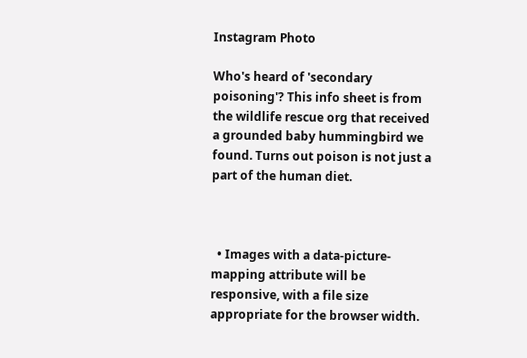Instagram Photo

Who's heard of 'secondary poisoning'? This info sheet is from the wildlife rescue org that received a grounded baby hummingbird we found. Turns out poison is not just a part of the human diet.



  • Images with a data-picture-mapping attribute will be responsive, with a file size appropriate for the browser width.